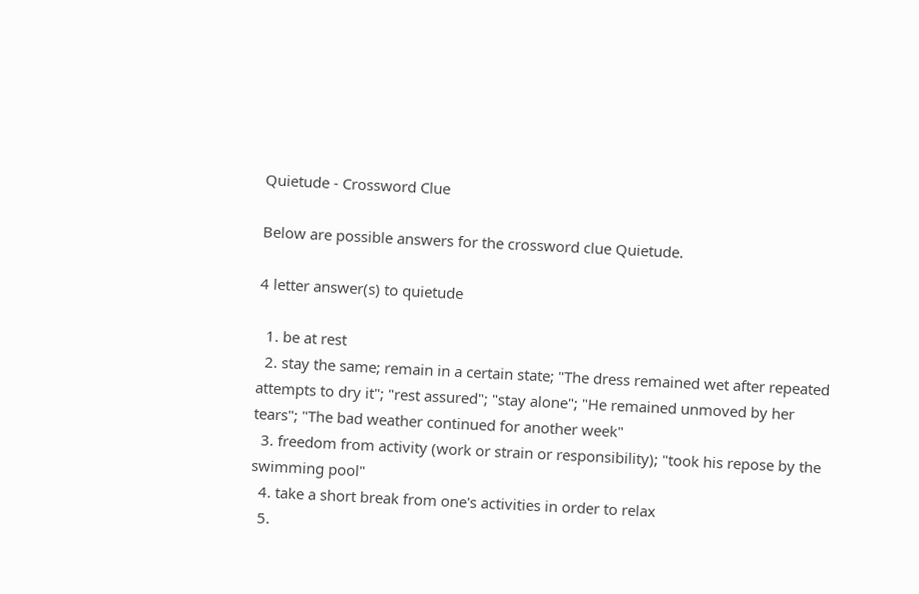Quietude - Crossword Clue

Below are possible answers for the crossword clue Quietude.

4 letter answer(s) to quietude

  1. be at rest
  2. stay the same; remain in a certain state; "The dress remained wet after repeated attempts to dry it"; "rest assured"; "stay alone"; "He remained unmoved by her tears"; "The bad weather continued for another week"
  3. freedom from activity (work or strain or responsibility); "took his repose by the swimming pool"
  4. take a short break from one's activities in order to relax
  5.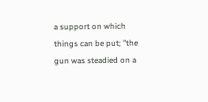a support on which things can be put; "the gun was steadied on a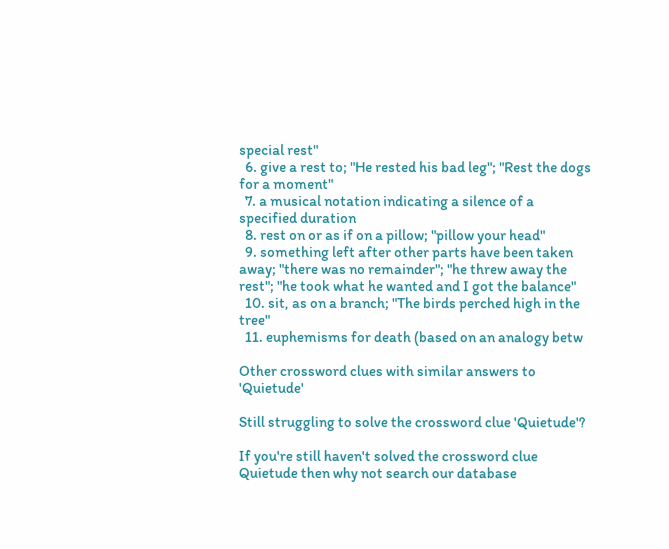special rest"
  6. give a rest to; "He rested his bad leg"; "Rest the dogs for a moment"
  7. a musical notation indicating a silence of a specified duration
  8. rest on or as if on a pillow; "pillow your head"
  9. something left after other parts have been taken away; "there was no remainder"; "he threw away the rest"; "he took what he wanted and I got the balance"
  10. sit, as on a branch; "The birds perched high in the tree"
  11. euphemisms for death (based on an analogy betw

Other crossword clues with similar answers to 'Quietude'

Still struggling to solve the crossword clue 'Quietude'?

If you're still haven't solved the crossword clue Quietude then why not search our database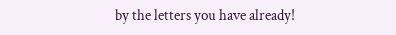by the letters you have already!